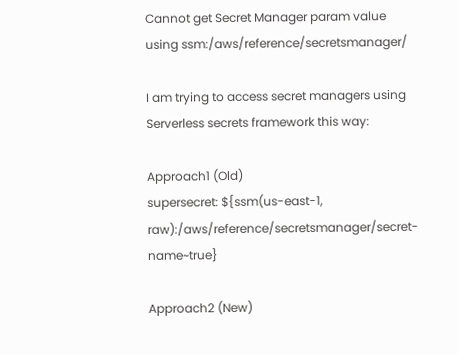Cannot get Secret Manager param value using ssm:/aws/reference/secretsmanager/

I am trying to access secret managers using Serverless secrets framework this way:

Approach1 (Old)
supersecret: ${ssm(us-east-1, raw):/aws/reference/secretsmanager/secret-name~true}

Approach2 (New)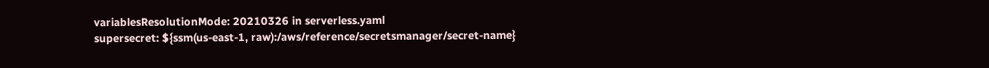variablesResolutionMode: 20210326 in serverless.yaml
supersecret: ${ssm(us-east-1, raw):/aws/reference/secretsmanager/secret-name}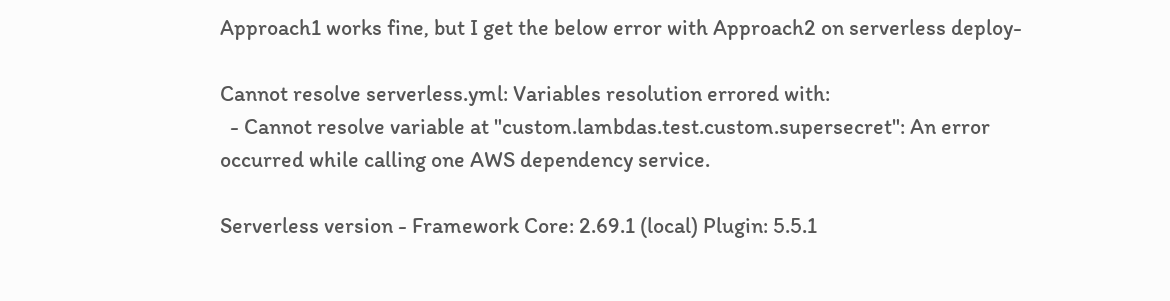Approach1 works fine, but I get the below error with Approach2 on serverless deploy-

Cannot resolve serverless.yml: Variables resolution errored with:
  - Cannot resolve variable at "custom.lambdas.test.custom.supersecret": An error occurred while calling one AWS dependency service.

Serverless version - Framework Core: 2.69.1 (local) Plugin: 5.5.1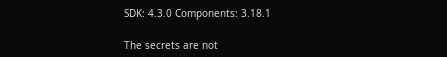SDK: 4.3.0 Components: 3.18.1

The secrets are not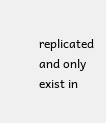replicated and only exist in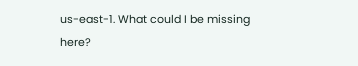us-east-1. What could I be missing here?